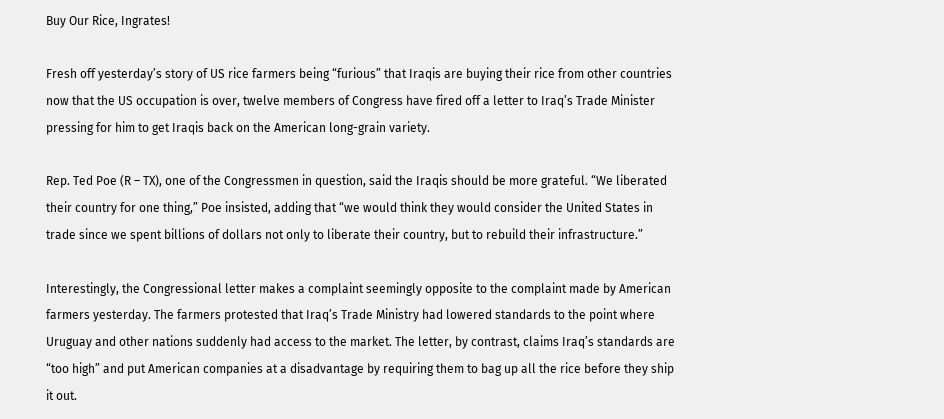Buy Our Rice, Ingrates!

Fresh off yesterday’s story of US rice farmers being “furious” that Iraqis are buying their rice from other countries now that the US occupation is over, twelve members of Congress have fired off a letter to Iraq’s Trade Minister pressing for him to get Iraqis back on the American long-grain variety.

Rep. Ted Poe (R – TX), one of the Congressmen in question, said the Iraqis should be more grateful. “We liberated their country for one thing,” Poe insisted, adding that “we would think they would consider the United States in trade since we spent billions of dollars not only to liberate their country, but to rebuild their infrastructure.”

Interestingly, the Congressional letter makes a complaint seemingly opposite to the complaint made by American farmers yesterday. The farmers protested that Iraq’s Trade Ministry had lowered standards to the point where Uruguay and other nations suddenly had access to the market. The letter, by contrast, claims Iraq’s standards are “too high” and put American companies at a disadvantage by requiring them to bag up all the rice before they ship it out.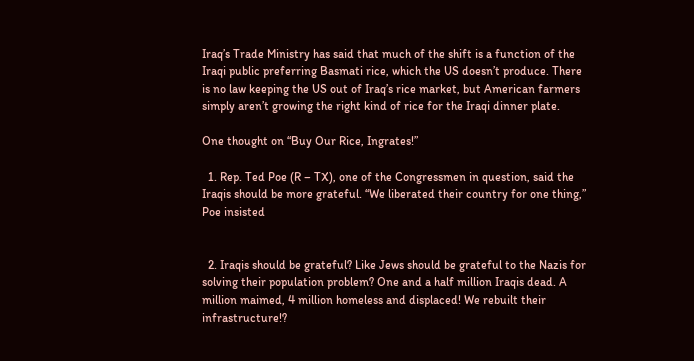Iraq’s Trade Ministry has said that much of the shift is a function of the Iraqi public preferring Basmati rice, which the US doesn’t produce. There is no law keeping the US out of Iraq’s rice market, but American farmers simply aren’t growing the right kind of rice for the Iraqi dinner plate.

One thought on “Buy Our Rice, Ingrates!”

  1. Rep. Ted Poe (R – TX), one of the Congressmen in question, said the Iraqis should be more grateful. “We liberated their country for one thing,” Poe insisted


  2. Iraqis should be grateful? Like Jews should be grateful to the Nazis for solving their population problem? One and a half million Iraqis dead. A million maimed, 4 million homeless and displaced! We rebuilt their infrastructure!?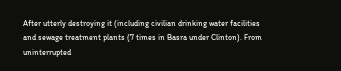After utterly destroying it (including civilian drinking water facilities and sewage treatment plants (7 times in Basra under Clinton). From uninterrupted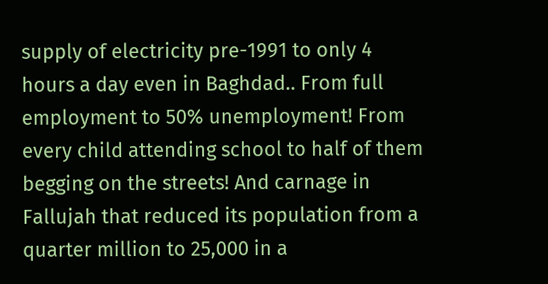supply of electricity pre-1991 to only 4 hours a day even in Baghdad.. From full employment to 50% unemployment! From every child attending school to half of them begging on the streets! And carnage in Fallujah that reduced its population from a quarter million to 25,000 in a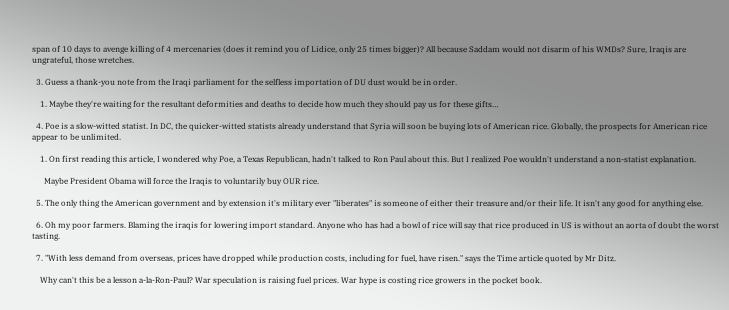span of 10 days to avenge killing of 4 mercenaries (does it remind you of Lidice, only 25 times bigger)? All because Saddam would not disarm of his WMDs? Sure, Iraqis are ungrateful, those wretches.

  3. Guess a thank-you note from the Iraqi parliament for the selfless importation of DU dust would be in order.

    1. Maybe they're waiting for the resultant deformities and deaths to decide how much they should pay us for these gifts…

  4. Poe is a slow-witted statist. In DC, the quicker-witted statists already understand that Syria will soon be buying lots of American rice. Globally, the prospects for American rice appear to be unlimited.

    1. On first reading this article, I wondered why Poe, a Texas Republican, hadn't talked to Ron Paul about this. But I realized Poe wouldn't understand a non-statist explanation.

      Maybe President Obama will force the Iraqis to voluntarily buy OUR rice.

  5. The only thing the American government and by extension it's military ever "liberates" is someone of either their treasure and/or their life. It isn't any good for anything else.

  6. Oh my poor farmers. Blaming the iraqis for lowering import standard. Anyone who has had a bowl of rice will say that rice produced in US is without an aorta of doubt the worst tasting.

  7. "With less demand from overseas, prices have dropped while production costs, including for fuel, have risen." says the Time article quoted by Mr Ditz.

    Why can't this be a lesson a-la-Ron-Paul? War speculation is raising fuel prices. War hype is costing rice growers in the pocket book.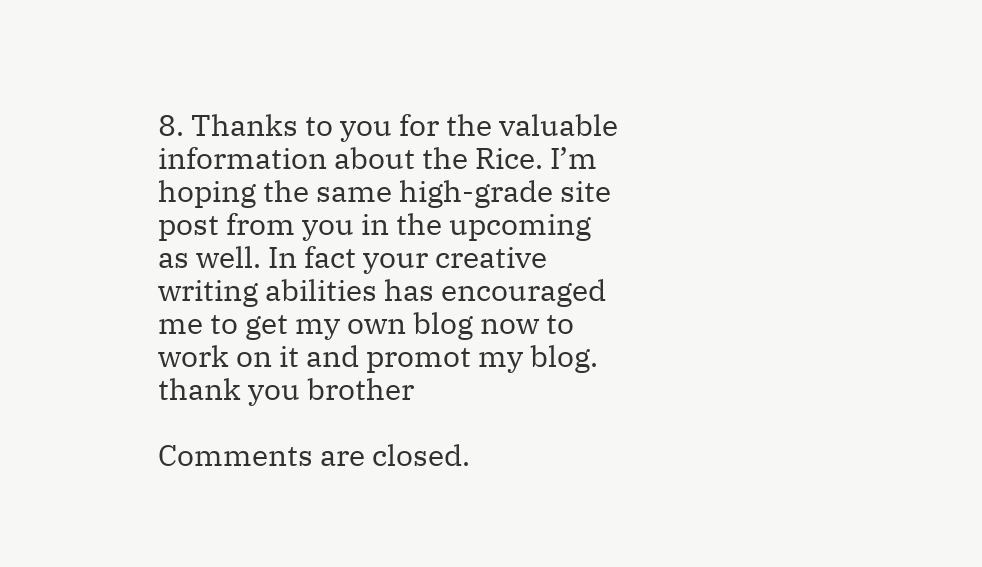8. Thanks to you for the valuable information about the Rice. I’m hoping the same high-grade site post from you in the upcoming as well. In fact your creative writing abilities has encouraged me to get my own blog now to work on it and promot my blog. thank you brother

Comments are closed.